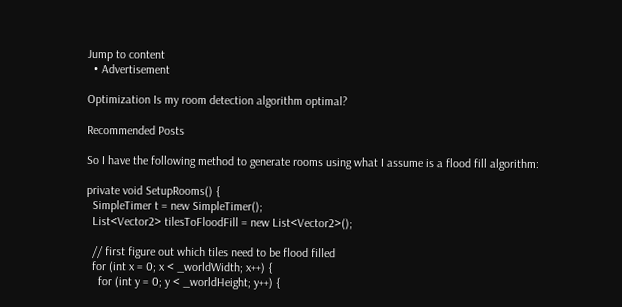Jump to content
  • Advertisement

Optimization Is my room detection algorithm optimal?

Recommended Posts

So I have the following method to generate rooms using what I assume is a flood fill algorithm:

private void SetupRooms() {
  SimpleTimer t = new SimpleTimer();
  List<Vector2> tilesToFloodFill = new List<Vector2>();

  // first figure out which tiles need to be flood filled
  for (int x = 0; x < _worldWidth; x++) {
    for (int y = 0; y < _worldHeight; y++) {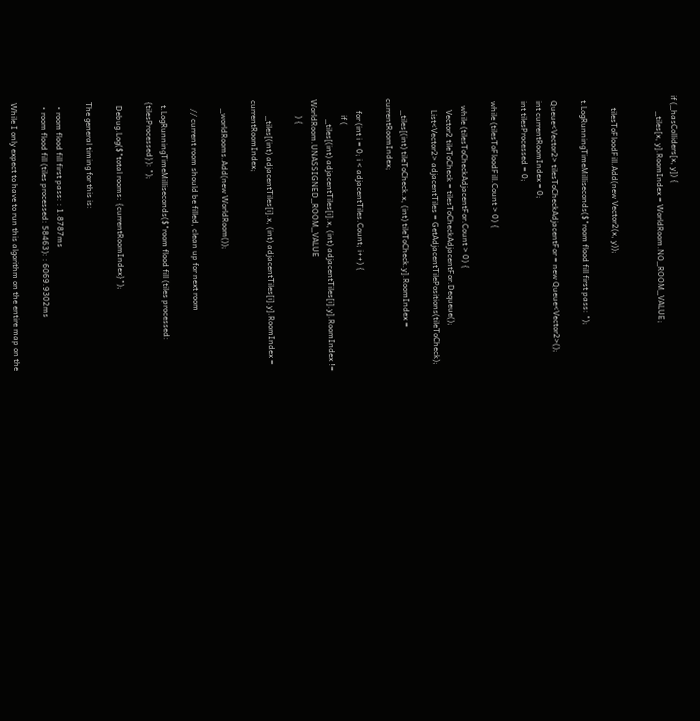if (_hasColliders[x, y]) {
        _tiles[x, y].RoomIndex = WorldRoom.NO_ROOM_VALUE;


      tilesToFloodFill.Add(new Vector2(x, y));

  t.LogRunningTimeMilliseconds($"room flood fill first pass: ");

  Queue<Vector2> tilesToCheckAdjacentFor = new Queue<Vector2>();
  int currentRoomIndex = 0;
  int tilesProcessed = 0;

  while (tilesToFloodFill.Count > 0) {

    while (tilesToCheckAdjacentFor.Count > 0) {
      Vector2 tileToCheck = tilesToCheckAdjacentFor.Dequeue();
      List<Vector2> adjacentTiles = GetAdjacentTilePositions(tileToCheck);

      _tiles[(int) tileToCheck.x, (int) tileToCheck.y].RoomIndex = currentRoomIndex;

      for (int i = 0; i < adjacentTiles.Count; i++) {
        if (
          _tiles[(int) adjacentTiles[i].x, (int) adjacentTiles[i].y].RoomIndex != WorldRoom.UNASSIGNED_ROOM_VALUE
        ) {

        _tiles[(int) adjacentTiles[i].x, (int) adjacentTiles[i].y].RoomIndex = currentRoomIndex;

    _worldRooms.Add(new WorldRoom());

    // current room should be filled, clean up for next room

  t.LogRunningTimeMilliseconds($"room flood fill (tiles processed: {tilesProcessed}): ");

  Debug.Log($"total rooms: {currentRoomIndex}");

The general timing for this is:

  • room flood fill first pass: : 1.8787ms
  • room flood fill (tiles processed: 58463): : 6069.9302ms

While I only expect to have to run this algorithm on the entire map on the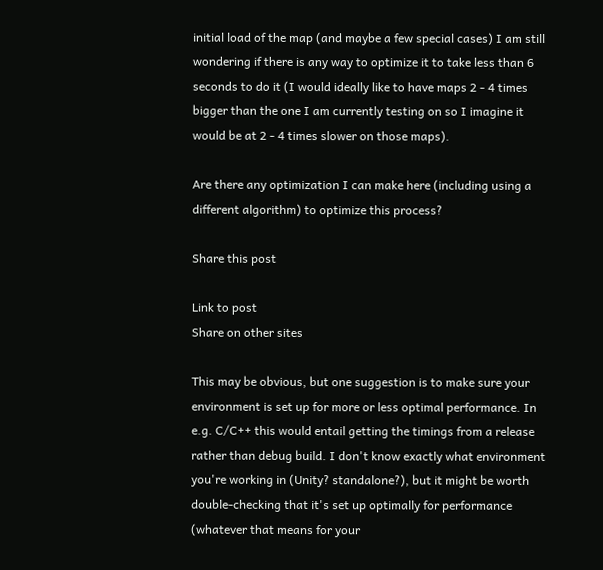initial load of the map (and maybe a few special cases) I am still wondering if there is any way to optimize it to take less than 6 seconds to do it (I would ideally like to have maps 2 - 4 times bigger than the one I am currently testing on so I imagine it would be at 2 - 4 times slower on those maps).

Are there any optimization I can make here (including using a different algorithm) to optimize this process?

Share this post

Link to post
Share on other sites

This may be obvious, but one suggestion is to make sure your environment is set up for more or less optimal performance. In e.g. C/C++ this would entail getting the timings from a release rather than debug build. I don't know exactly what environment you're working in (Unity? standalone?), but it might be worth double-checking that it's set up optimally for performance (whatever that means for your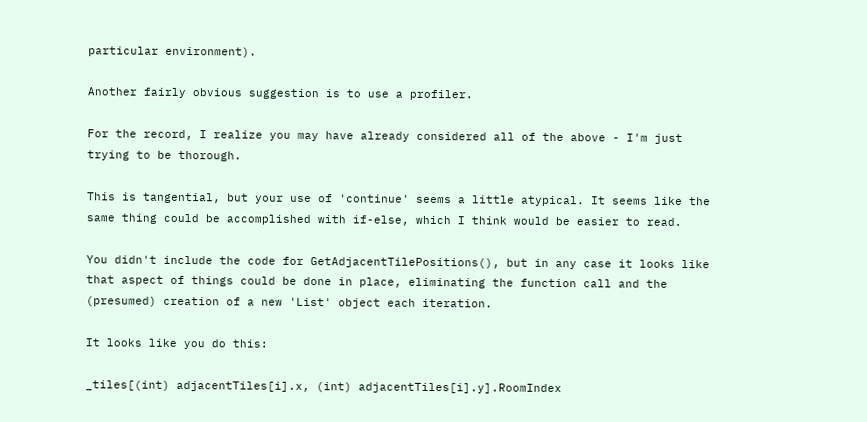particular environment).

Another fairly obvious suggestion is to use a profiler.

For the record, I realize you may have already considered all of the above - I'm just trying to be thorough.

This is tangential, but your use of 'continue' seems a little atypical. It seems like the same thing could be accomplished with if-else, which I think would be easier to read.

You didn't include the code for GetAdjacentTilePositions(), but in any case it looks like that aspect of things could be done in place, eliminating the function call and the (presumed) creation of a new 'List' object each iteration.

It looks like you do this:

_tiles[(int) adjacentTiles[i].x, (int) adjacentTiles[i].y].RoomIndex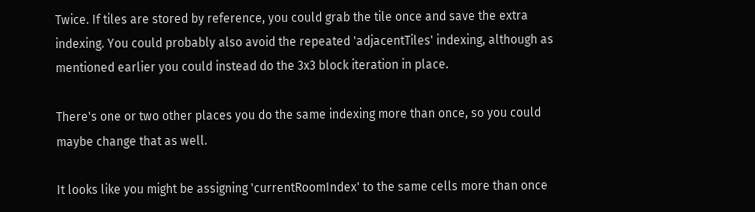Twice. If tiles are stored by reference, you could grab the tile once and save the extra indexing. You could probably also avoid the repeated 'adjacentTiles' indexing, although as mentioned earlier you could instead do the 3x3 block iteration in place.

There's one or two other places you do the same indexing more than once, so you could maybe change that as well.

It looks like you might be assigning 'currentRoomIndex' to the same cells more than once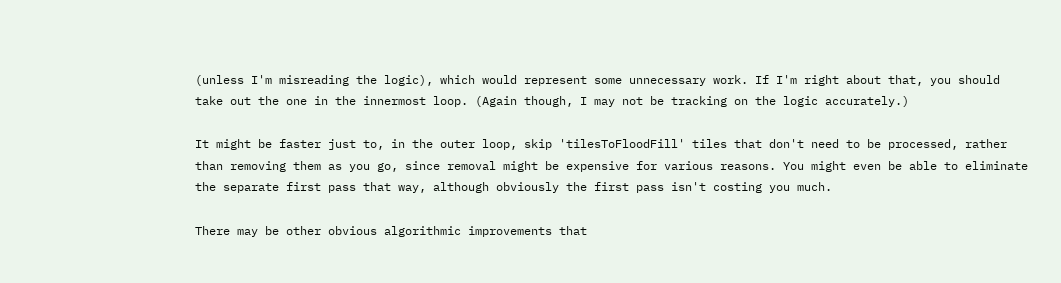(unless I'm misreading the logic), which would represent some unnecessary work. If I'm right about that, you should take out the one in the innermost loop. (Again though, I may not be tracking on the logic accurately.)

It might be faster just to, in the outer loop, skip 'tilesToFloodFill' tiles that don't need to be processed, rather than removing them as you go, since removal might be expensive for various reasons. You might even be able to eliminate the separate first pass that way, although obviously the first pass isn't costing you much.

There may be other obvious algorithmic improvements that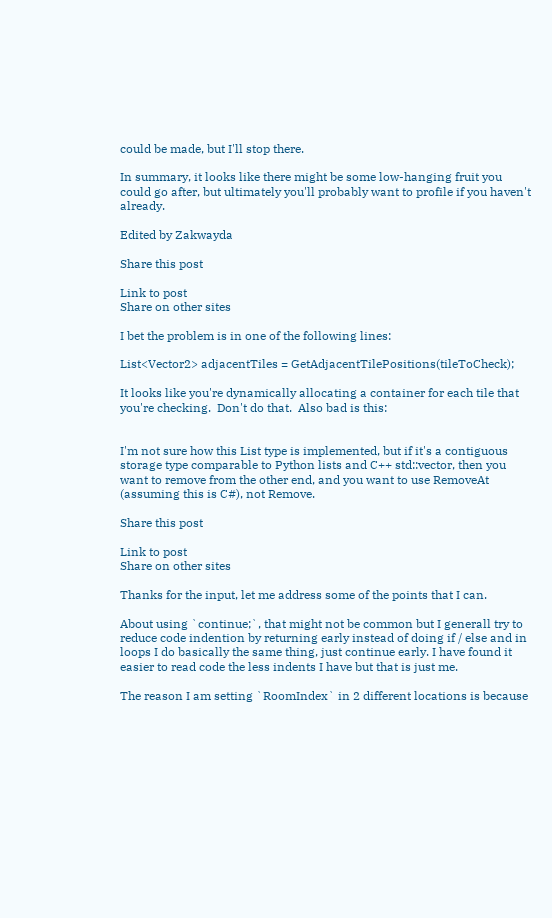could be made, but I'll stop there.

In summary, it looks like there might be some low-hanging fruit you could go after, but ultimately you'll probably want to profile if you haven't already.

Edited by Zakwayda

Share this post

Link to post
Share on other sites

I bet the problem is in one of the following lines:

List<Vector2> adjacentTiles = GetAdjacentTilePositions(tileToCheck);

It looks like you're dynamically allocating a container for each tile that you're checking.  Don't do that.  Also bad is this:


I'm not sure how this List type is implemented, but if it's a contiguous storage type comparable to Python lists and C++ std::vector, then you want to remove from the other end, and you want to use RemoveAt (assuming this is C#), not Remove.

Share this post

Link to post
Share on other sites

Thanks for the input, let me address some of the points that I can.

About using `continue;`, that might not be common but I generall try to reduce code indention by returning early instead of doing if / else and in loops I do basically the same thing, just continue early. I have found it easier to read code the less indents I have but that is just me.

The reason I am setting `RoomIndex` in 2 different locations is because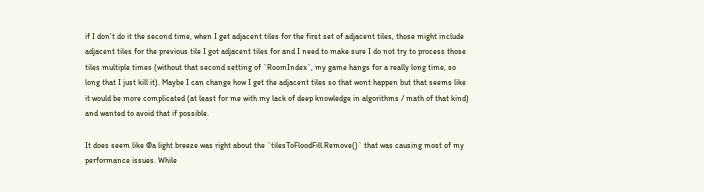if I don't do it the second time, when I get adjacent tiles for the first set of adjacent tiles, those might include adjacent tiles for the previous tile I got adjacent tiles for and I need to make sure I do not try to process those tiles multiple times (without that second setting of `RoomIndex`, my game hangs for a really long time, so long that I just kill it). Maybe I can change how I get the adjacent tiles so that wont happen but that seems like it would be more complicated (at least for me with my lack of deep knowledge in algorithms / math of that kind) and wanted to avoid that if possible.

It does seem like @a light breeze was right about the `tilesToFloodFill.Remove()` that was causing most of my performance issues. While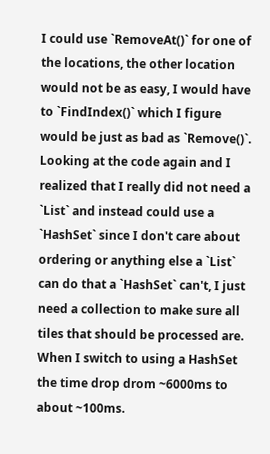I could use `RemoveAt()` for one of the locations, the other location would not be as easy, I would have to `FindIndex()` which I figure would be just as bad as `Remove()`. Looking at the code again and I realized that I really did not need a `List` and instead could use a `HashSet` since I don't care about ordering or anything else a `List` can do that a `HashSet` can't, I just need a collection to make sure all tiles that should be processed are. When I switch to using a HashSet the time drop drom ~6000ms to about ~100ms.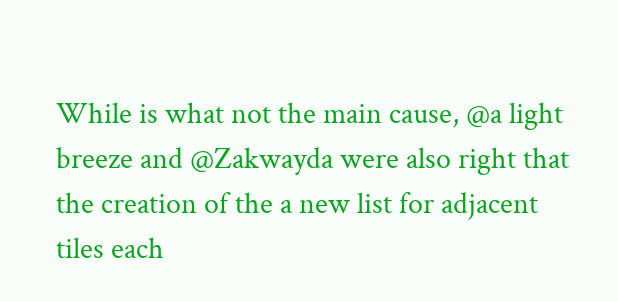While is what not the main cause, @a light breeze and @Zakwayda were also right that the creation of the a new list for adjacent tiles each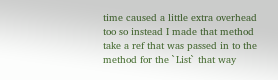time caused a little extra overhead too so instead I made that method take a ref that was passed in to the method for the `List` that way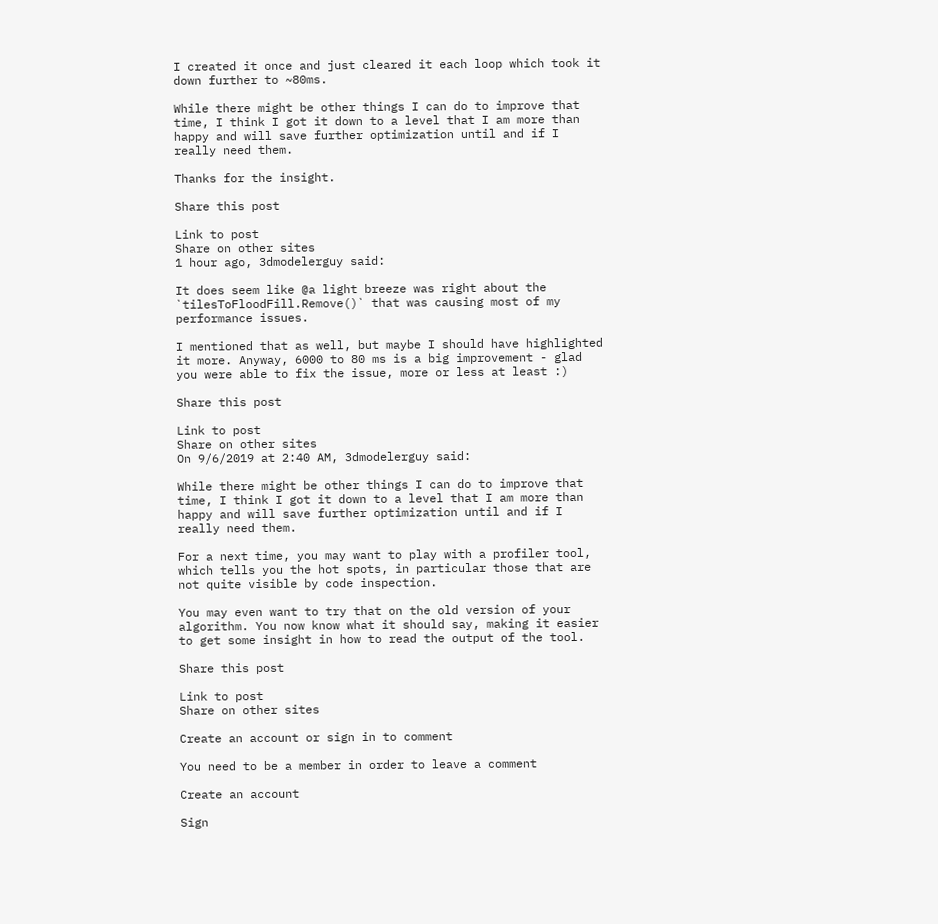I created it once and just cleared it each loop which took it down further to ~80ms.

While there might be other things I can do to improve that time, I think I got it down to a level that I am more than happy and will save further optimization until and if I really need them.

Thanks for the insight.

Share this post

Link to post
Share on other sites
1 hour ago, 3dmodelerguy said:

It does seem like @a light breeze was right about the `tilesToFloodFill.Remove()` that was causing most of my performance issues.

I mentioned that as well, but maybe I should have highlighted it more. Anyway, 6000 to 80 ms is a big improvement - glad you were able to fix the issue, more or less at least :)

Share this post

Link to post
Share on other sites
On 9/6/2019 at 2:40 AM, 3dmodelerguy said:

While there might be other things I can do to improve that time, I think I got it down to a level that I am more than happy and will save further optimization until and if I really need them.

For a next time, you may want to play with a profiler tool, which tells you the hot spots, in particular those that are not quite visible by code inspection.

You may even want to try that on the old version of your algorithm. You now know what it should say, making it easier to get some insight in how to read the output of the tool.

Share this post

Link to post
Share on other sites

Create an account or sign in to comment

You need to be a member in order to leave a comment

Create an account

Sign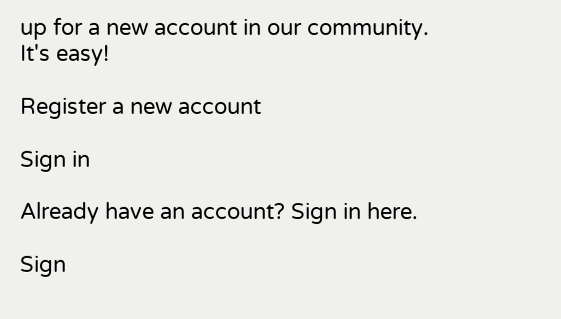up for a new account in our community. It's easy!

Register a new account

Sign in

Already have an account? Sign in here.

Sign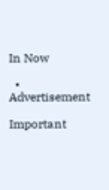In Now

  • Advertisement

Important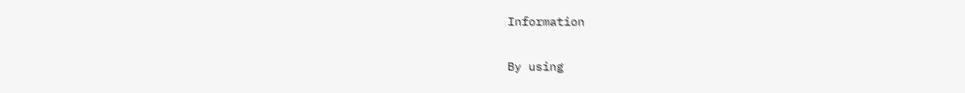Information

By using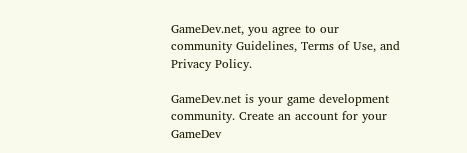GameDev.net, you agree to our community Guidelines, Terms of Use, and Privacy Policy.

GameDev.net is your game development community. Create an account for your GameDev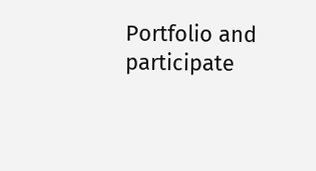Portfolio and participate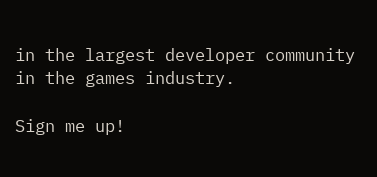in the largest developer community in the games industry.

Sign me up!